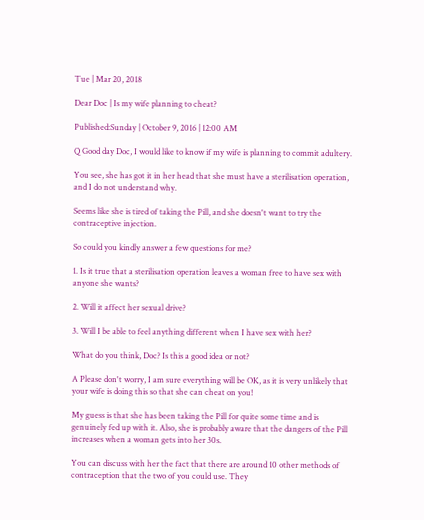Tue | Mar 20, 2018

Dear Doc | Is my wife planning to cheat?

Published:Sunday | October 9, 2016 | 12:00 AM

Q Good day Doc, I would like to know if my wife is planning to commit adultery.

You see, she has got it in her head that she must have a sterilisation operation, and I do not understand why.

Seems like she is tired of taking the Pill, and she doesn't want to try the contraceptive injection.

So could you kindly answer a few questions for me?

1. Is it true that a sterilisation operation leaves a woman free to have sex with anyone she wants?

2. Will it affect her sexual drive?

3. Will I be able to feel anything different when I have sex with her?

What do you think, Doc? Is this a good idea or not?

A Please don't worry, I am sure everything will be OK, as it is very unlikely that your wife is doing this so that she can cheat on you!

My guess is that she has been taking the Pill for quite some time and is genuinely fed up with it. Also, she is probably aware that the dangers of the Pill increases when a woman gets into her 30s.

You can discuss with her the fact that there are around 10 other methods of contraception that the two of you could use. They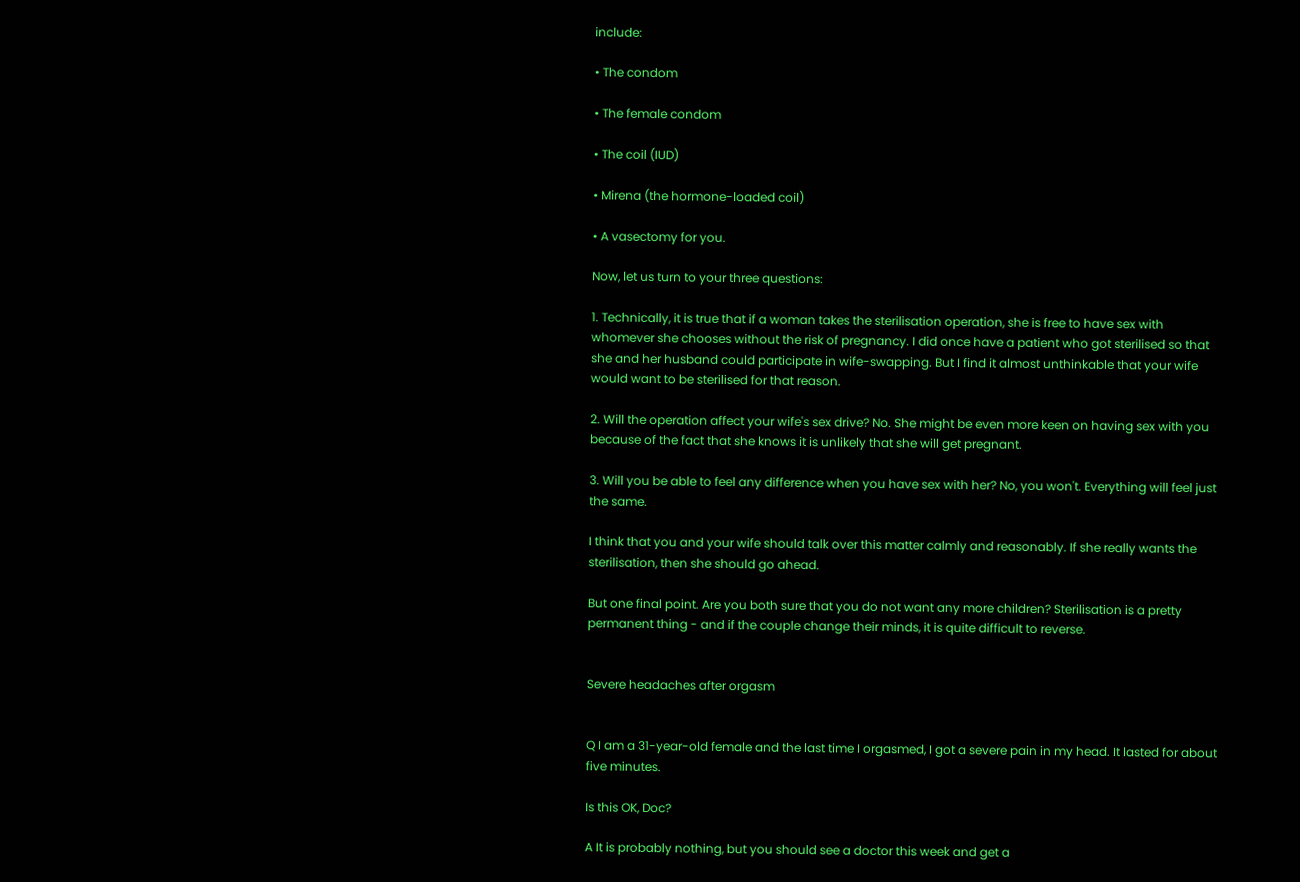include:

• The condom

• The female condom

• The coil (IUD)

• Mirena (the hormone-loaded coil)

• A vasectomy for you.

Now, let us turn to your three questions:

1. Technically, it is true that if a woman takes the sterilisation operation, she is free to have sex with whomever she chooses without the risk of pregnancy. I did once have a patient who got sterilised so that she and her husband could participate in wife-swapping. But I find it almost unthinkable that your wife would want to be sterilised for that reason.

2. Will the operation affect your wife's sex drive? No. She might be even more keen on having sex with you because of the fact that she knows it is unlikely that she will get pregnant.

3. Will you be able to feel any difference when you have sex with her? No, you won't. Everything will feel just the same.

I think that you and your wife should talk over this matter calmly and reasonably. If she really wants the sterilisation, then she should go ahead.

But one final point. Are you both sure that you do not want any more children? Sterilisation is a pretty permanent thing - and if the couple change their minds, it is quite difficult to reverse.


Severe headaches after orgasm


Q I am a 31-year-old female and the last time I orgasmed, I got a severe pain in my head. It lasted for about five minutes.

Is this OK, Doc?

A It is probably nothing, but you should see a doctor this week and get a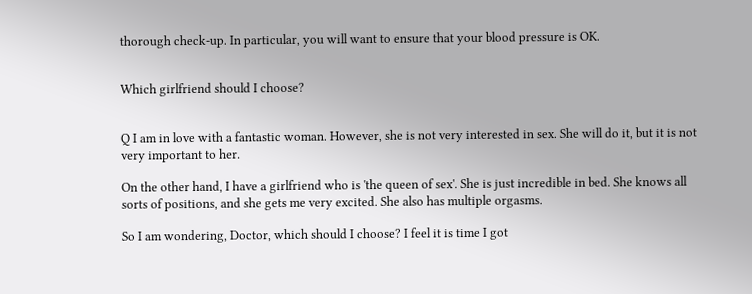thorough check-up. In particular, you will want to ensure that your blood pressure is OK.


Which girlfriend should I choose?


Q I am in love with a fantastic woman. However, she is not very interested in sex. She will do it, but it is not very important to her.

On the other hand, I have a girlfriend who is 'the queen of sex'. She is just incredible in bed. She knows all sorts of positions, and she gets me very excited. She also has multiple orgasms.

So I am wondering, Doctor, which should I choose? I feel it is time I got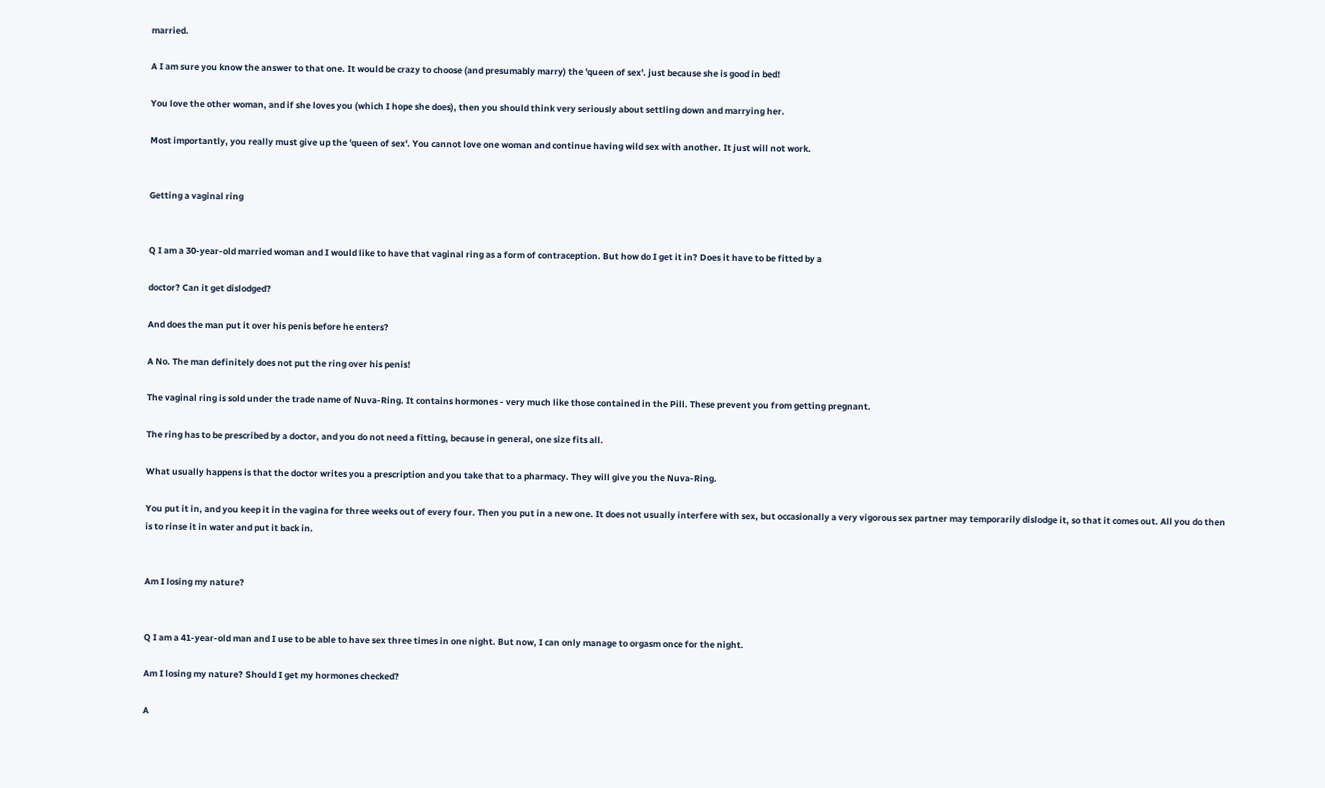married.

A I am sure you know the answer to that one. It would be crazy to choose (and presumably marry) the 'queen of sex'. just because she is good in bed!

You love the other woman, and if she loves you (which I hope she does), then you should think very seriously about settling down and marrying her.

Most importantly, you really must give up the 'queen of sex'. You cannot love one woman and continue having wild sex with another. It just will not work.


Getting a vaginal ring


Q I am a 30-year-old married woman and I would like to have that vaginal ring as a form of contraception. But how do I get it in? Does it have to be fitted by a

doctor? Can it get dislodged?

And does the man put it over his penis before he enters?

A No. The man definitely does not put the ring over his penis!

The vaginal ring is sold under the trade name of Nuva-Ring. It contains hormones - very much like those contained in the Pill. These prevent you from getting pregnant.

The ring has to be prescribed by a doctor, and you do not need a fitting, because in general, one size fits all.

What usually happens is that the doctor writes you a prescription and you take that to a pharmacy. They will give you the Nuva-Ring.

You put it in, and you keep it in the vagina for three weeks out of every four. Then you put in a new one. It does not usually interfere with sex, but occasionally a very vigorous sex partner may temporarily dislodge it, so that it comes out. All you do then is to rinse it in water and put it back in.


Am I losing my nature?


Q I am a 41-year-old man and I use to be able to have sex three times in one night. But now, I can only manage to orgasm once for the night.

Am I losing my nature? Should I get my hormones checked?

A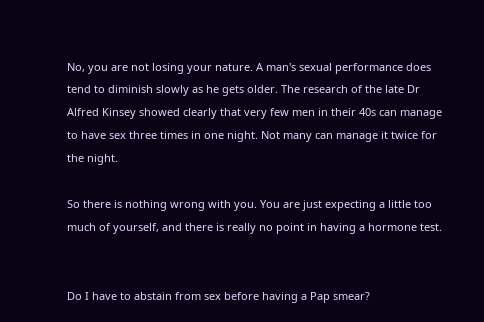No, you are not losing your nature. A man's sexual performance does tend to diminish slowly as he gets older. The research of the late Dr Alfred Kinsey showed clearly that very few men in their 40s can manage to have sex three times in one night. Not many can manage it twice for the night.

So there is nothing wrong with you. You are just expecting a little too much of yourself, and there is really no point in having a hormone test.


Do I have to abstain from sex before having a Pap smear?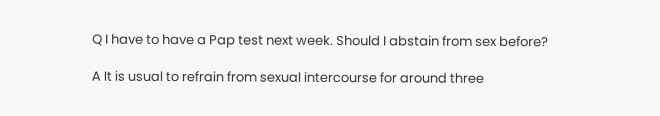Q I have to have a Pap test next week. Should I abstain from sex before?

A It is usual to refrain from sexual intercourse for around three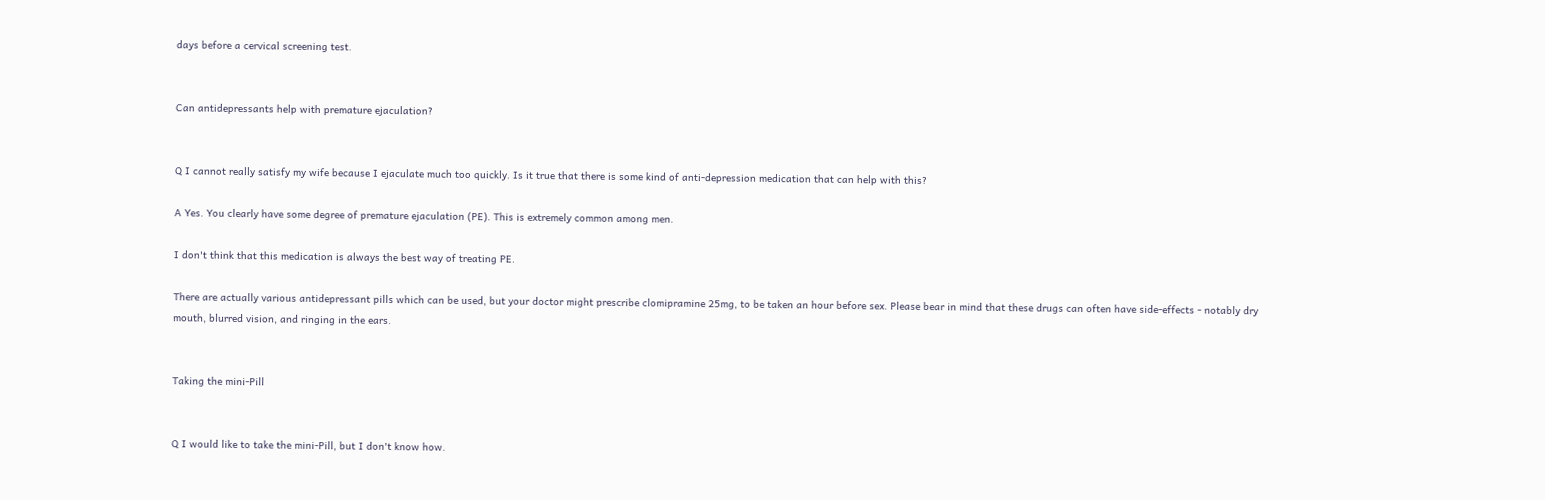days before a cervical screening test.


Can antidepressants help with premature ejaculation?


Q I cannot really satisfy my wife because I ejaculate much too quickly. Is it true that there is some kind of anti-depression medication that can help with this?

A Yes. You clearly have some degree of premature ejaculation (PE). This is extremely common among men.

I don't think that this medication is always the best way of treating PE.

There are actually various antidepressant pills which can be used, but your doctor might prescribe clomipramine 25mg, to be taken an hour before sex. Please bear in mind that these drugs can often have side-effects - notably dry mouth, blurred vision, and ringing in the ears.


Taking the mini-Pill


Q I would like to take the mini-Pill, but I don't know how.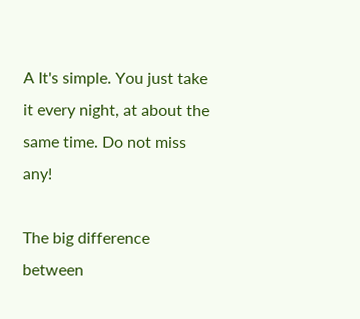A It's simple. You just take it every night, at about the same time. Do not miss any!

The big difference between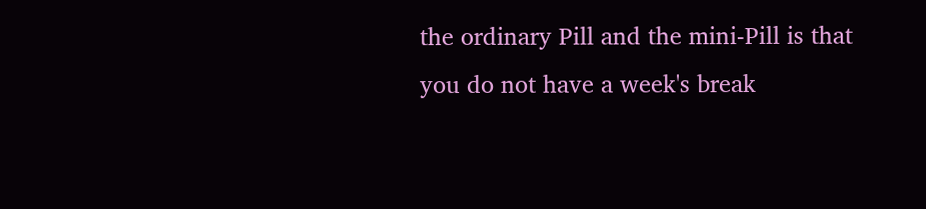the ordinary Pill and the mini-Pill is that you do not have a week's break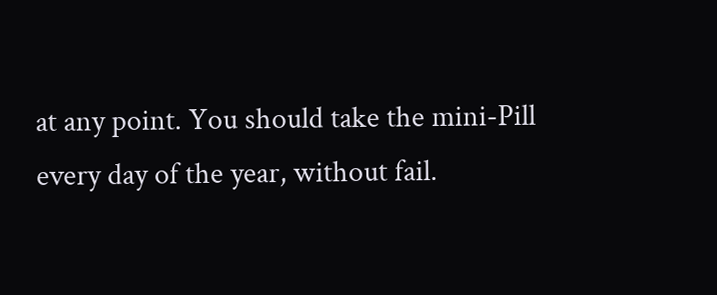at any point. You should take the mini-Pill every day of the year, without fail.